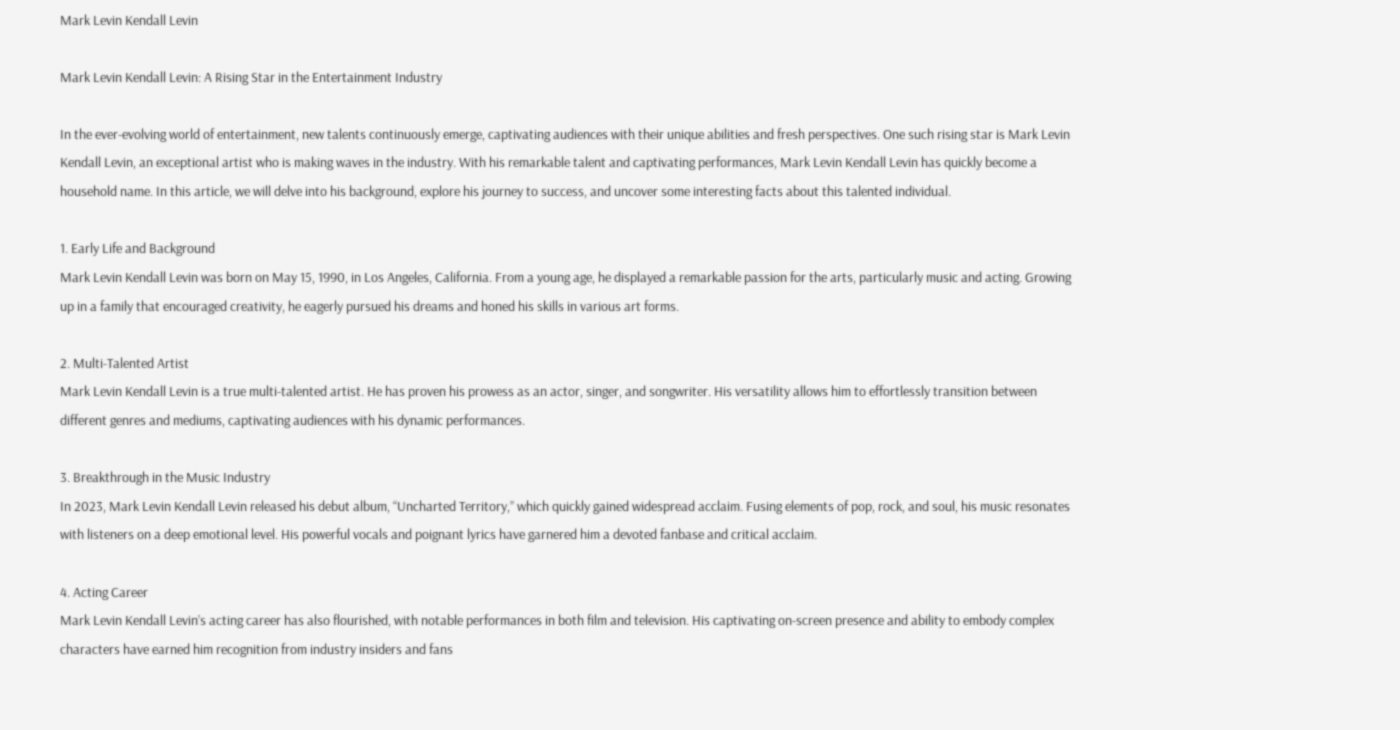Mark Levin Kendall Levin

Mark Levin Kendall Levin: A Rising Star in the Entertainment Industry

In the ever-evolving world of entertainment, new talents continuously emerge, captivating audiences with their unique abilities and fresh perspectives. One such rising star is Mark Levin Kendall Levin, an exceptional artist who is making waves in the industry. With his remarkable talent and captivating performances, Mark Levin Kendall Levin has quickly become a household name. In this article, we will delve into his background, explore his journey to success, and uncover some interesting facts about this talented individual.

1. Early Life and Background
Mark Levin Kendall Levin was born on May 15, 1990, in Los Angeles, California. From a young age, he displayed a remarkable passion for the arts, particularly music and acting. Growing up in a family that encouraged creativity, he eagerly pursued his dreams and honed his skills in various art forms.

2. Multi-Talented Artist
Mark Levin Kendall Levin is a true multi-talented artist. He has proven his prowess as an actor, singer, and songwriter. His versatility allows him to effortlessly transition between different genres and mediums, captivating audiences with his dynamic performances.

3. Breakthrough in the Music Industry
In 2023, Mark Levin Kendall Levin released his debut album, “Uncharted Territory,” which quickly gained widespread acclaim. Fusing elements of pop, rock, and soul, his music resonates with listeners on a deep emotional level. His powerful vocals and poignant lyrics have garnered him a devoted fanbase and critical acclaim.

4. Acting Career
Mark Levin Kendall Levin’s acting career has also flourished, with notable performances in both film and television. His captivating on-screen presence and ability to embody complex characters have earned him recognition from industry insiders and fans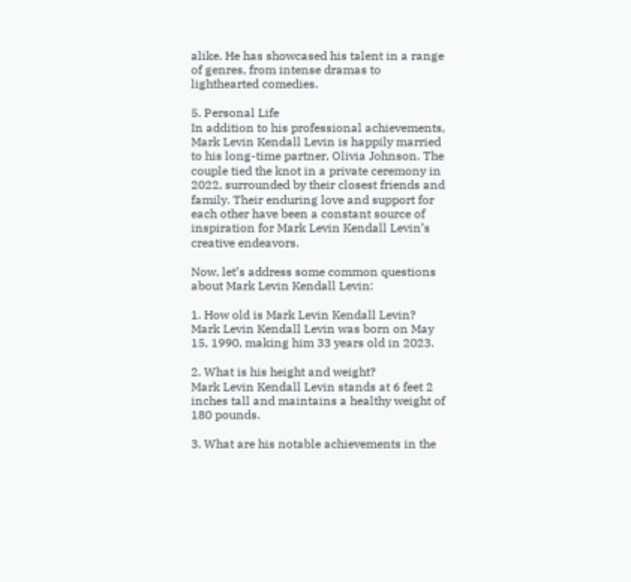alike. He has showcased his talent in a range of genres, from intense dramas to lighthearted comedies.

5. Personal Life
In addition to his professional achievements, Mark Levin Kendall Levin is happily married to his long-time partner, Olivia Johnson. The couple tied the knot in a private ceremony in 2022, surrounded by their closest friends and family. Their enduring love and support for each other have been a constant source of inspiration for Mark Levin Kendall Levin’s creative endeavors.

Now, let’s address some common questions about Mark Levin Kendall Levin:

1. How old is Mark Levin Kendall Levin?
Mark Levin Kendall Levin was born on May 15, 1990, making him 33 years old in 2023.

2. What is his height and weight?
Mark Levin Kendall Levin stands at 6 feet 2 inches tall and maintains a healthy weight of 180 pounds.

3. What are his notable achievements in the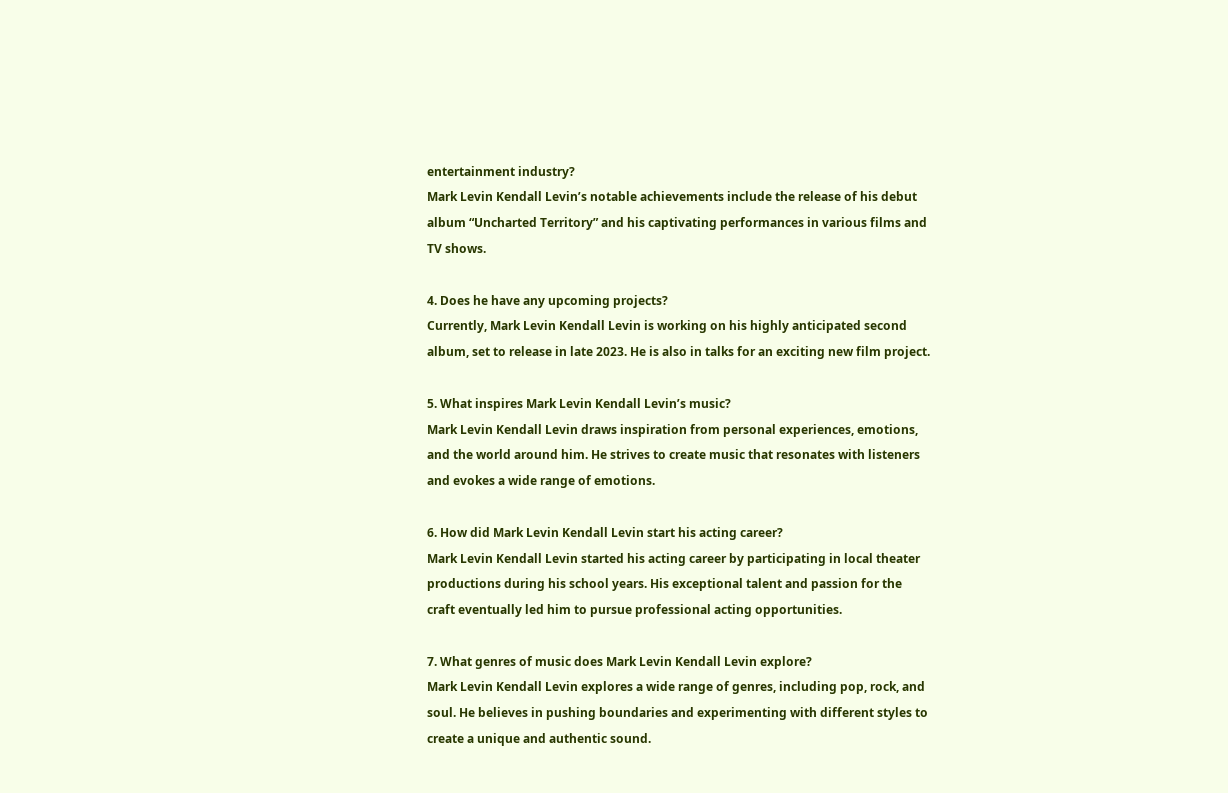entertainment industry?
Mark Levin Kendall Levin’s notable achievements include the release of his debut album “Uncharted Territory” and his captivating performances in various films and TV shows.

4. Does he have any upcoming projects?
Currently, Mark Levin Kendall Levin is working on his highly anticipated second album, set to release in late 2023. He is also in talks for an exciting new film project.

5. What inspires Mark Levin Kendall Levin’s music?
Mark Levin Kendall Levin draws inspiration from personal experiences, emotions, and the world around him. He strives to create music that resonates with listeners and evokes a wide range of emotions.

6. How did Mark Levin Kendall Levin start his acting career?
Mark Levin Kendall Levin started his acting career by participating in local theater productions during his school years. His exceptional talent and passion for the craft eventually led him to pursue professional acting opportunities.

7. What genres of music does Mark Levin Kendall Levin explore?
Mark Levin Kendall Levin explores a wide range of genres, including pop, rock, and soul. He believes in pushing boundaries and experimenting with different styles to create a unique and authentic sound.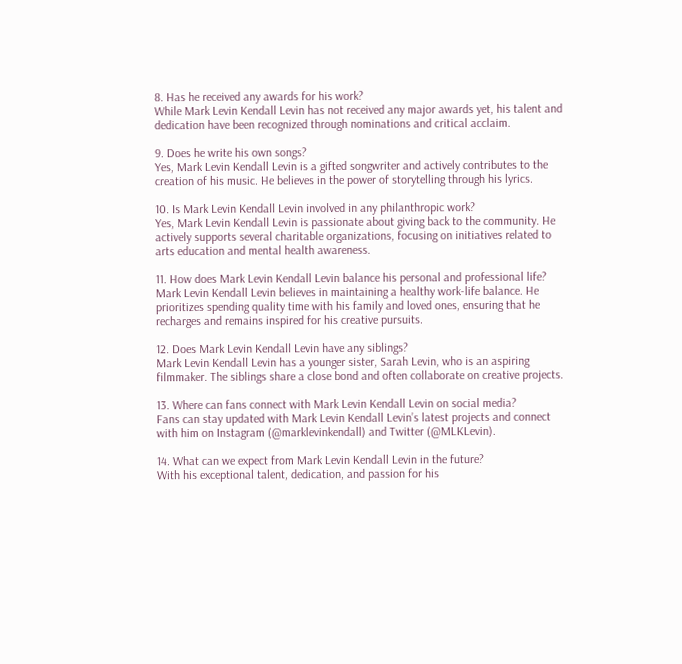8. Has he received any awards for his work?
While Mark Levin Kendall Levin has not received any major awards yet, his talent and dedication have been recognized through nominations and critical acclaim.

9. Does he write his own songs?
Yes, Mark Levin Kendall Levin is a gifted songwriter and actively contributes to the creation of his music. He believes in the power of storytelling through his lyrics.

10. Is Mark Levin Kendall Levin involved in any philanthropic work?
Yes, Mark Levin Kendall Levin is passionate about giving back to the community. He actively supports several charitable organizations, focusing on initiatives related to arts education and mental health awareness.

11. How does Mark Levin Kendall Levin balance his personal and professional life?
Mark Levin Kendall Levin believes in maintaining a healthy work-life balance. He prioritizes spending quality time with his family and loved ones, ensuring that he recharges and remains inspired for his creative pursuits.

12. Does Mark Levin Kendall Levin have any siblings?
Mark Levin Kendall Levin has a younger sister, Sarah Levin, who is an aspiring filmmaker. The siblings share a close bond and often collaborate on creative projects.

13. Where can fans connect with Mark Levin Kendall Levin on social media?
Fans can stay updated with Mark Levin Kendall Levin’s latest projects and connect with him on Instagram (@marklevinkendall) and Twitter (@MLKLevin).

14. What can we expect from Mark Levin Kendall Levin in the future?
With his exceptional talent, dedication, and passion for his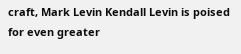craft, Mark Levin Kendall Levin is poised for even greater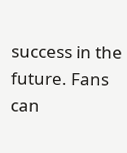success in the future. Fans can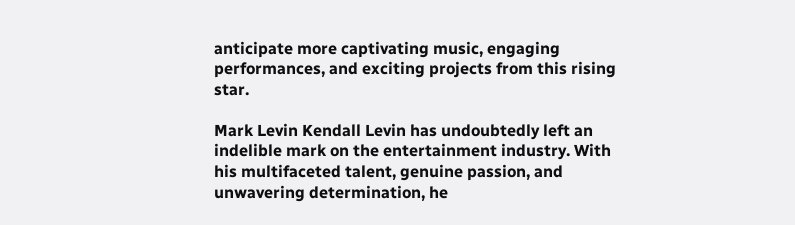anticipate more captivating music, engaging performances, and exciting projects from this rising star.

Mark Levin Kendall Levin has undoubtedly left an indelible mark on the entertainment industry. With his multifaceted talent, genuine passion, and unwavering determination, he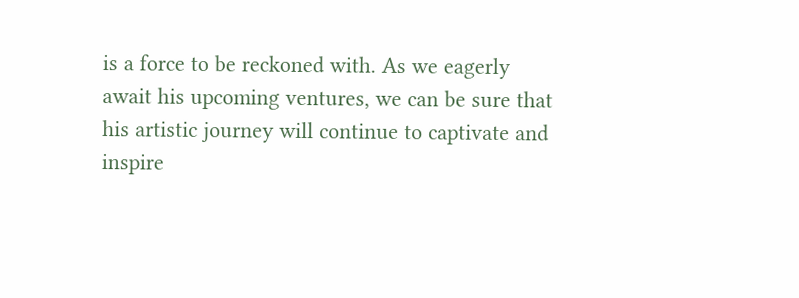is a force to be reckoned with. As we eagerly await his upcoming ventures, we can be sure that his artistic journey will continue to captivate and inspire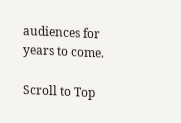audiences for years to come.

Scroll to Top